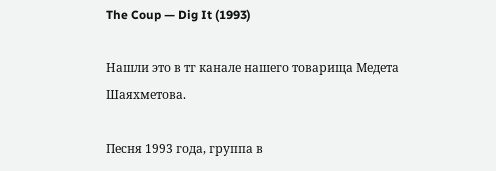The Coup — Dig It (1993)

Нашли это в тг канале нашего товарища Медета Шаяхметова.

Песня 1993 года, группа в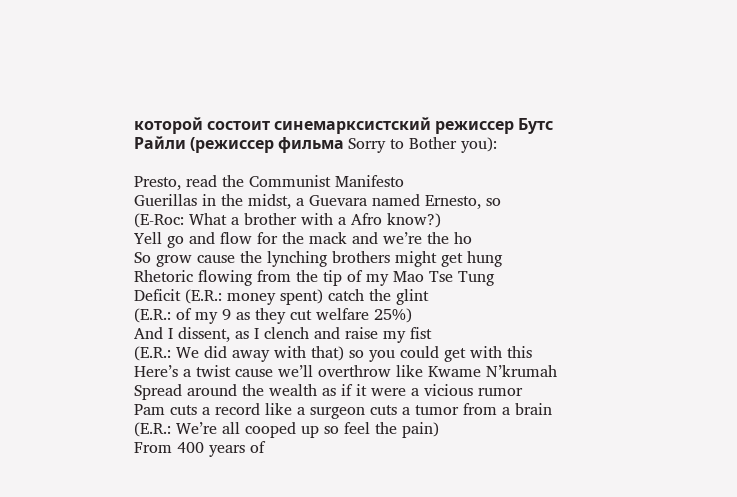которой состоит синемарксистский режиссер Бутс Райли (режиссер фильма Sorry to Bother you):

Presto, read the Communist Manifesto
Guerillas in the midst, a Guevara named Ernesto, so
(E-Roc: What a brother with a Afro know?)
Yell go and flow for the mack and we’re the ho
So grow cause the lynching brothers might get hung
Rhetoric flowing from the tip of my Mao Tse Tung
Deficit (E.R.: money spent) catch the glint
(E.R.: of my 9 as they cut welfare 25%)
And I dissent, as I clench and raise my fist
(E.R.: We did away with that) so you could get with this
Here’s a twist cause we’ll overthrow like Kwame N’krumah
Spread around the wealth as if it were a vicious rumor
Pam cuts a record like a surgeon cuts a tumor from a brain
(E.R.: We’re all cooped up so feel the pain)
From 400 years of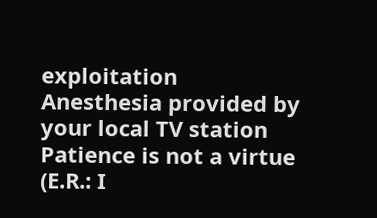exploitation
Anesthesia provided by your local TV station
Patience is not a virtue (E.R.: I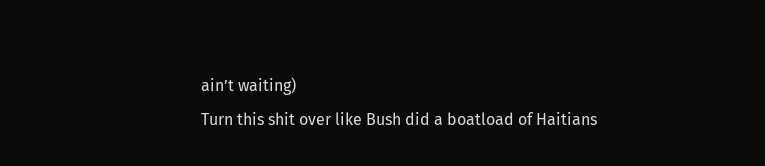ain’t waiting)
Turn this shit over like Bush did a boatload of Haitians